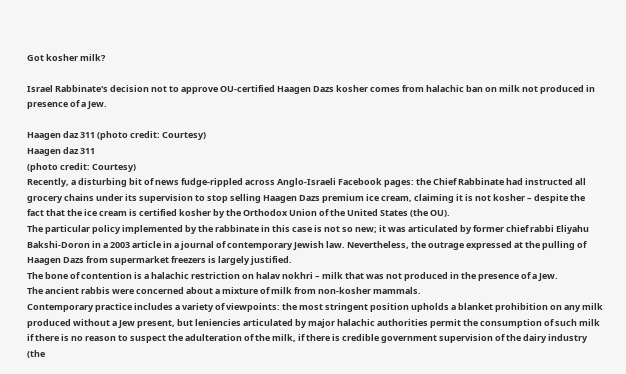Got kosher milk?

Israel Rabbinate's decision not to approve OU-certified Haagen Dazs kosher comes from halachic ban on milk not produced in presence of a Jew.

Haagen daz 311 (photo credit: Courtesy)
Haagen daz 311
(photo credit: Courtesy)
Recently, a disturbing bit of news fudge-rippled across Anglo-Israeli Facebook pages: the Chief Rabbinate had instructed all grocery chains under its supervision to stop selling Haagen Dazs premium ice cream, claiming it is not kosher – despite the fact that the ice cream is certified kosher by the Orthodox Union of the United States (the OU).
The particular policy implemented by the rabbinate in this case is not so new; it was articulated by former chief rabbi Eliyahu Bakshi-Doron in a 2003 article in a journal of contemporary Jewish law. Nevertheless, the outrage expressed at the pulling of Haagen Dazs from supermarket freezers is largely justified.
The bone of contention is a halachic restriction on halav nokhri – milk that was not produced in the presence of a Jew.
The ancient rabbis were concerned about a mixture of milk from non-kosher mammals.
Contemporary practice includes a variety of viewpoints: the most stringent position upholds a blanket prohibition on any milk produced without a Jew present, but leniencies articulated by major halachic authorities permit the consumption of such milk if there is no reason to suspect the adulteration of the milk, if there is credible government supervision of the dairy industry (the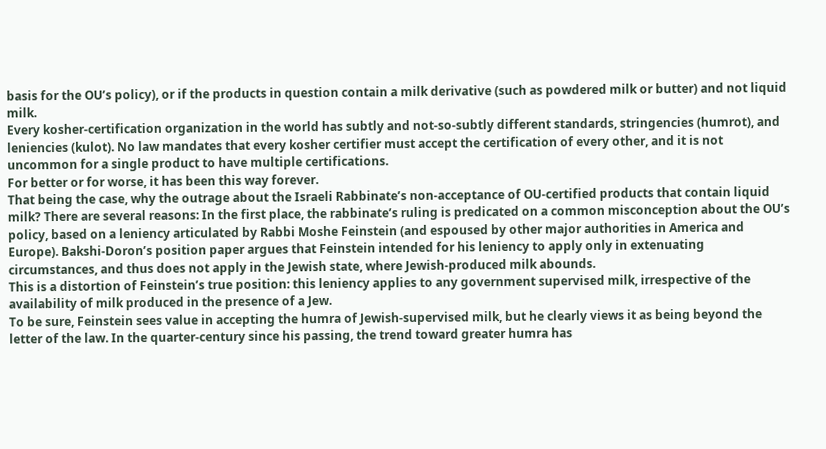basis for the OU’s policy), or if the products in question contain a milk derivative (such as powdered milk or butter) and not liquid milk.
Every kosher-certification organization in the world has subtly and not-so-subtly different standards, stringencies (humrot), and leniencies (kulot). No law mandates that every kosher certifier must accept the certification of every other, and it is not uncommon for a single product to have multiple certifications.
For better or for worse, it has been this way forever.
That being the case, why the outrage about the Israeli Rabbinate’s non-acceptance of OU-certified products that contain liquid milk? There are several reasons: In the first place, the rabbinate’s ruling is predicated on a common misconception about the OU’s policy, based on a leniency articulated by Rabbi Moshe Feinstein (and espoused by other major authorities in America and Europe). Bakshi-Doron’s position paper argues that Feinstein intended for his leniency to apply only in extenuating circumstances, and thus does not apply in the Jewish state, where Jewish-produced milk abounds.
This is a distortion of Feinstein’s true position: this leniency applies to any government supervised milk, irrespective of the availability of milk produced in the presence of a Jew.
To be sure, Feinstein sees value in accepting the humra of Jewish-supervised milk, but he clearly views it as being beyond the letter of the law. In the quarter-century since his passing, the trend toward greater humra has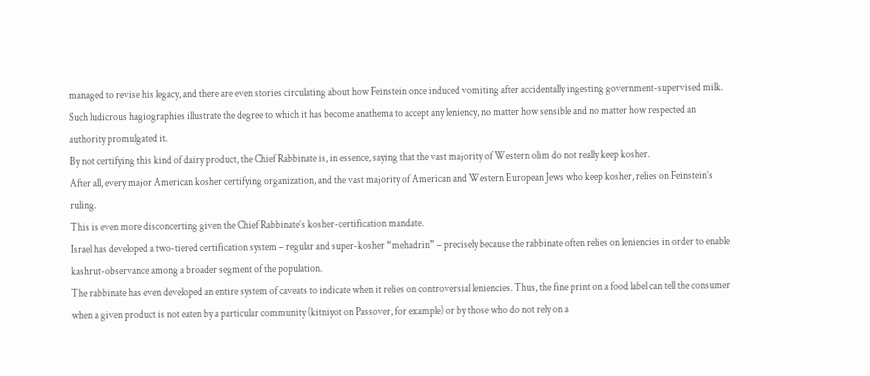managed to revise his legacy, and there are even stories circulating about how Feinstein once induced vomiting after accidentally ingesting government-supervised milk. Such ludicrous hagiographies illustrate the degree to which it has become anathema to accept any leniency, no matter how sensible and no matter how respected an authority promulgated it.
By not certifying this kind of dairy product, the Chief Rabbinate is, in essence, saying that the vast majority of Western olim do not really keep kosher.
After all, every major American kosher certifying organization, and the vast majority of American and Western European Jews who keep kosher, relies on Feinstein’s ruling.
This is even more disconcerting given the Chief Rabbinate’s kosher-certification mandate.
Israel has developed a two-tiered certification system – regular and super-kosher “mehadrin” – precisely because the rabbinate often relies on leniencies in order to enable kashrut-observance among a broader segment of the population.
The rabbinate has even developed an entire system of caveats to indicate when it relies on controversial leniencies. Thus, the fine print on a food label can tell the consumer when a given product is not eaten by a particular community (kitniyot on Passover, for example) or by those who do not rely on a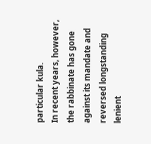particular kula.
In recent years, however, the rabbinate has gone against its mandate and reversed longstanding lenient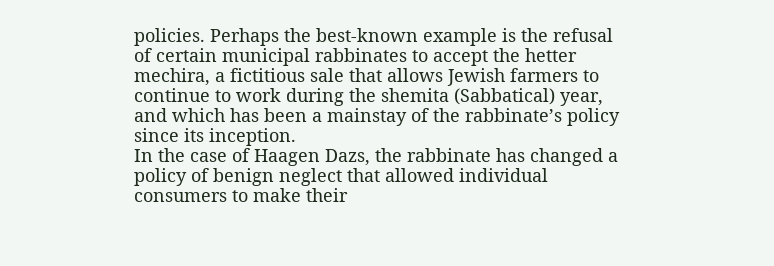policies. Perhaps the best-known example is the refusal of certain municipal rabbinates to accept the hetter mechira, a fictitious sale that allows Jewish farmers to continue to work during the shemita (Sabbatical) year, and which has been a mainstay of the rabbinate’s policy since its inception.
In the case of Haagen Dazs, the rabbinate has changed a policy of benign neglect that allowed individual consumers to make their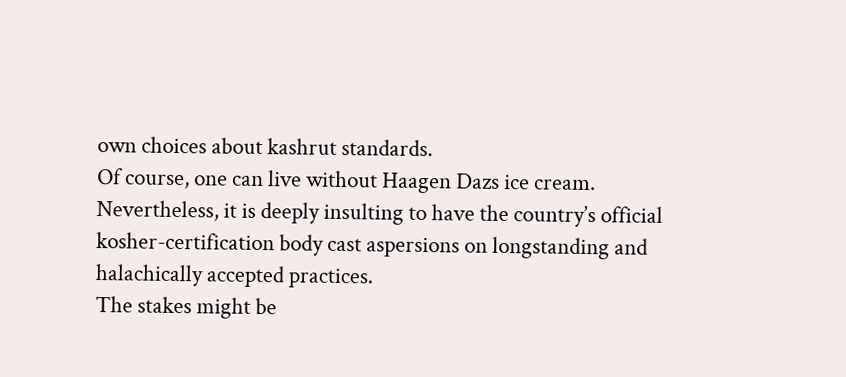own choices about kashrut standards.
Of course, one can live without Haagen Dazs ice cream. Nevertheless, it is deeply insulting to have the country’s official kosher-certification body cast aspersions on longstanding and halachically accepted practices.
The stakes might be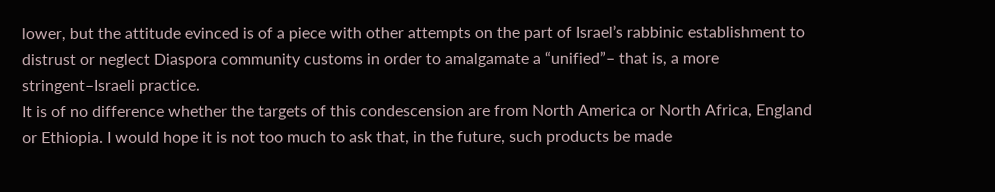lower, but the attitude evinced is of a piece with other attempts on the part of Israel’s rabbinic establishment to distrust or neglect Diaspora community customs in order to amalgamate a “unified”– that is, a more stringent–Israeli practice.
It is of no difference whether the targets of this condescension are from North America or North Africa, England or Ethiopia. I would hope it is not too much to ask that, in the future, such products be made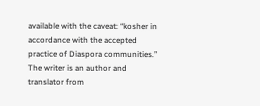available with the caveat: “kosher in accordance with the accepted practice of Diaspora communities.”
The writer is an author and translator from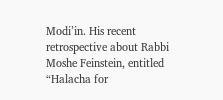Modi’in. His recent retrospective about Rabbi Moshe Feinstein, entitled “Halacha for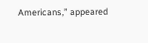Americans,” appeared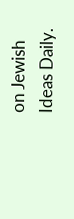on Jewish Ideas Daily.